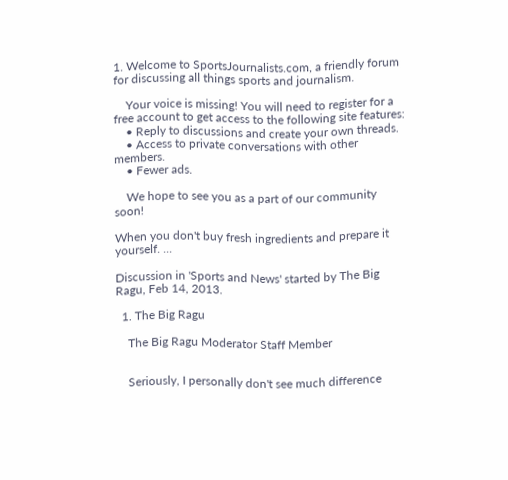1. Welcome to SportsJournalists.com, a friendly forum for discussing all things sports and journalism.

    Your voice is missing! You will need to register for a free account to get access to the following site features:
    • Reply to discussions and create your own threads.
    • Access to private conversations with other members.
    • Fewer ads.

    We hope to see you as a part of our community soon!

When you don't buy fresh ingredients and prepare it yourself. ...

Discussion in 'Sports and News' started by The Big Ragu, Feb 14, 2013.

  1. The Big Ragu

    The Big Ragu Moderator Staff Member


    Seriously, I personally don't see much difference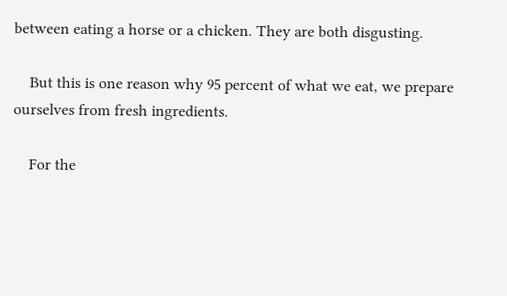between eating a horse or a chicken. They are both disgusting.

    But this is one reason why 95 percent of what we eat, we prepare ourselves from fresh ingredients.

    For the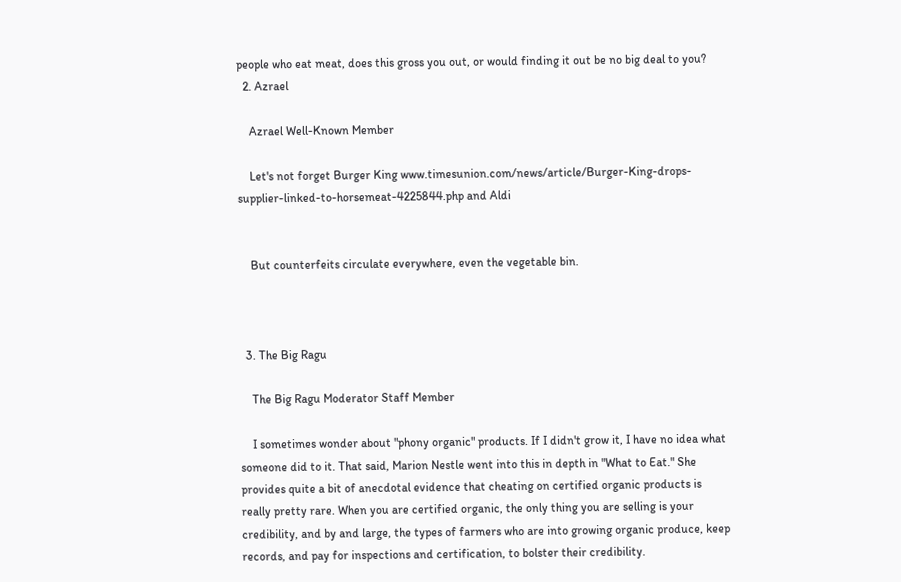people who eat meat, does this gross you out, or would finding it out be no big deal to you?
  2. Azrael

    Azrael Well-Known Member

    Let's not forget Burger King www.timesunion.com/news/article/Burger-King-drops-supplier-linked-to-horsemeat-4225844.php and Aldi


    But counterfeits circulate everywhere, even the vegetable bin.



  3. The Big Ragu

    The Big Ragu Moderator Staff Member

    I sometimes wonder about "phony organic" products. If I didn't grow it, I have no idea what someone did to it. That said, Marion Nestle went into this in depth in "What to Eat." She provides quite a bit of anecdotal evidence that cheating on certified organic products is really pretty rare. When you are certified organic, the only thing you are selling is your credibility, and by and large, the types of farmers who are into growing organic produce, keep records, and pay for inspections and certification, to bolster their credibility.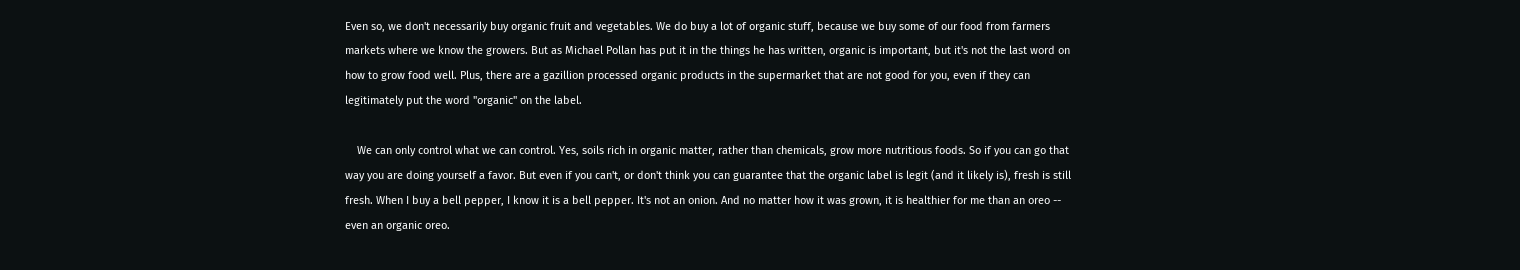Even so, we don't necessarily buy organic fruit and vegetables. We do buy a lot of organic stuff, because we buy some of our food from farmers markets where we know the growers. But as Michael Pollan has put it in the things he has written, organic is important, but it's not the last word on how to grow food well. Plus, there are a gazillion processed organic products in the supermarket that are not good for you, even if they can legitimately put the word "organic" on the label.

    We can only control what we can control. Yes, soils rich in organic matter, rather than chemicals, grow more nutritious foods. So if you can go that way you are doing yourself a favor. But even if you can't, or don't think you can guarantee that the organic label is legit (and it likely is), fresh is still fresh. When I buy a bell pepper, I know it is a bell pepper. It's not an onion. And no matter how it was grown, it is healthier for me than an oreo -- even an organic oreo.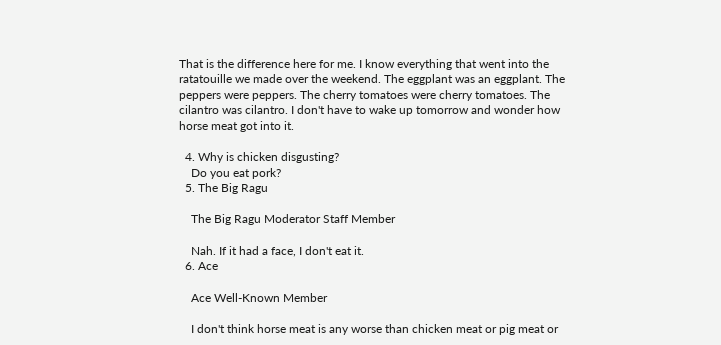That is the difference here for me. I know everything that went into the ratatouille we made over the weekend. The eggplant was an eggplant. The peppers were peppers. The cherry tomatoes were cherry tomatoes. The cilantro was cilantro. I don't have to wake up tomorrow and wonder how horse meat got into it.

  4. Why is chicken disgusting?
    Do you eat pork?
  5. The Big Ragu

    The Big Ragu Moderator Staff Member

    Nah. If it had a face, I don't eat it.
  6. Ace

    Ace Well-Known Member

    I don't think horse meat is any worse than chicken meat or pig meat or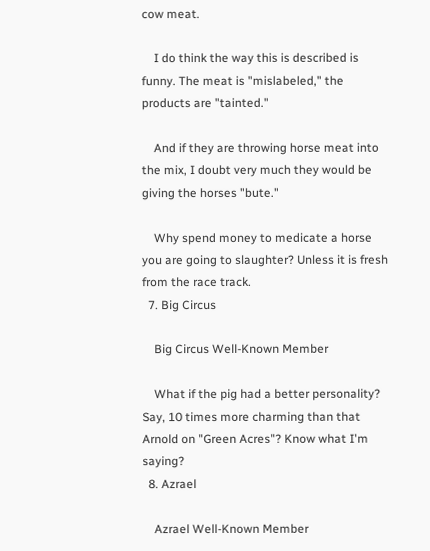cow meat.

    I do think the way this is described is funny. The meat is "mislabeled," the products are "tainted."

    And if they are throwing horse meat into the mix, I doubt very much they would be giving the horses "bute."

    Why spend money to medicate a horse you are going to slaughter? Unless it is fresh from the race track.
  7. Big Circus

    Big Circus Well-Known Member

    What if the pig had a better personality? Say, 10 times more charming than that Arnold on "Green Acres"? Know what I'm saying?
  8. Azrael

    Azrael Well-Known Member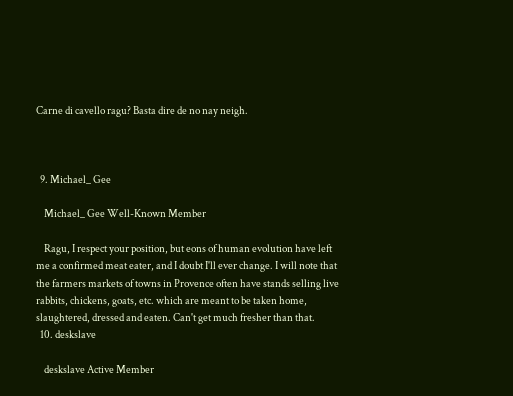Carne di cavello ragu? Basta dire de no nay neigh.



  9. Michael_ Gee

    Michael_ Gee Well-Known Member

    Ragu, I respect your position, but eons of human evolution have left me a confirmed meat eater, and I doubt I'll ever change. I will note that the farmers markets of towns in Provence often have stands selling live rabbits, chickens, goats, etc. which are meant to be taken home, slaughtered, dressed and eaten. Can't get much fresher than that.
  10. deskslave

    deskslave Active Member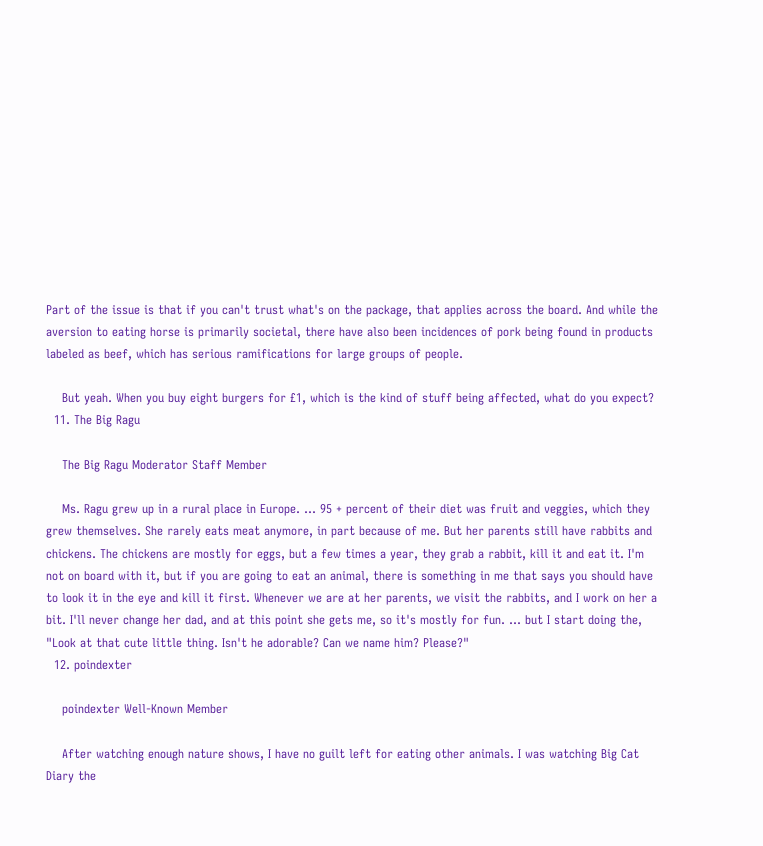Part of the issue is that if you can't trust what's on the package, that applies across the board. And while the aversion to eating horse is primarily societal, there have also been incidences of pork being found in products labeled as beef, which has serious ramifications for large groups of people.

    But yeah. When you buy eight burgers for £1, which is the kind of stuff being affected, what do you expect?
  11. The Big Ragu

    The Big Ragu Moderator Staff Member

    Ms. Ragu grew up in a rural place in Europe. ... 95 + percent of their diet was fruit and veggies, which they grew themselves. She rarely eats meat anymore, in part because of me. But her parents still have rabbits and chickens. The chickens are mostly for eggs, but a few times a year, they grab a rabbit, kill it and eat it. I'm not on board with it, but if you are going to eat an animal, there is something in me that says you should have to look it in the eye and kill it first. Whenever we are at her parents, we visit the rabbits, and I work on her a bit. I'll never change her dad, and at this point she gets me, so it's mostly for fun. ... but I start doing the, "Look at that cute little thing. Isn't he adorable? Can we name him? Please?"
  12. poindexter

    poindexter Well-Known Member

    After watching enough nature shows, I have no guilt left for eating other animals. I was watching Big Cat Diary the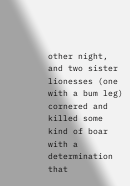other night, and two sister lionesses (one with a bum leg) cornered and killed some kind of boar with a determination that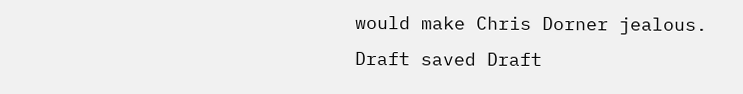would make Chris Dorner jealous.
Draft saved Draft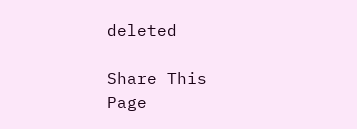deleted

Share This Page